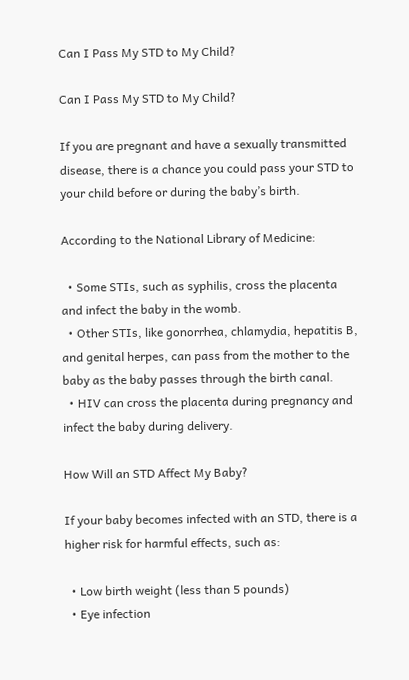Can I Pass My STD to My Child?

Can I Pass My STD to My Child?

If you are pregnant and have a sexually transmitted disease, there is a chance you could pass your STD to your child before or during the baby’s birth.

According to the National Library of Medicine:

  • Some STIs, such as syphilis, cross the placenta and infect the baby in the womb.
  • Other STIs, like gonorrhea, chlamydia, hepatitis B, and genital herpes, can pass from the mother to the baby as the baby passes through the birth canal.
  • HIV can cross the placenta during pregnancy and infect the baby during delivery.

How Will an STD Affect My Baby?

If your baby becomes infected with an STD, there is a higher risk for harmful effects, such as:

  • Low birth weight (less than 5 pounds)
  • Eye infection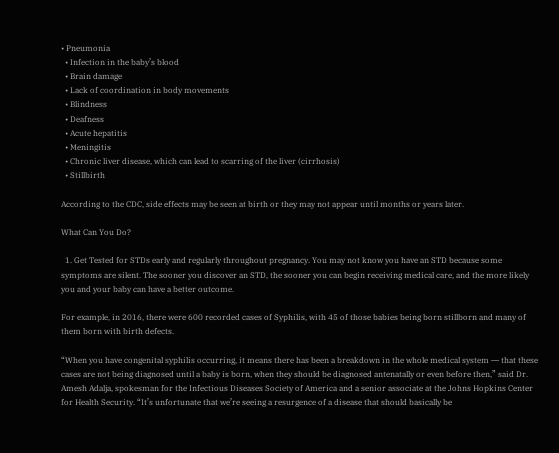• Pneumonia
  • Infection in the baby’s blood
  • Brain damage
  • Lack of coordination in body movements
  • Blindness
  • Deafness
  • Acute hepatitis
  • Meningitis
  • Chronic liver disease, which can lead to scarring of the liver (cirrhosis)
  • Stillbirth

According to the CDC, side effects may be seen at birth or they may not appear until months or years later.

What Can You Do?

  1. Get Tested for STDs early and regularly throughout pregnancy. You may not know you have an STD because some symptoms are silent. The sooner you discover an STD, the sooner you can begin receiving medical care, and the more likely you and your baby can have a better outcome.

For example, in 2016, there were 600 recorded cases of Syphilis, with 45 of those babies being born stillborn and many of them born with birth defects.

“When you have congenital syphilis occurring, it means there has been a breakdown in the whole medical system ― that these cases are not being diagnosed until a baby is born, when they should be diagnosed antenatally or even before then,” said Dr. Amesh Adalja, spokesman for the Infectious Diseases Society of America and a senior associate at the Johns Hopkins Center for Health Security. “It’s unfortunate that we’re seeing a resurgence of a disease that should basically be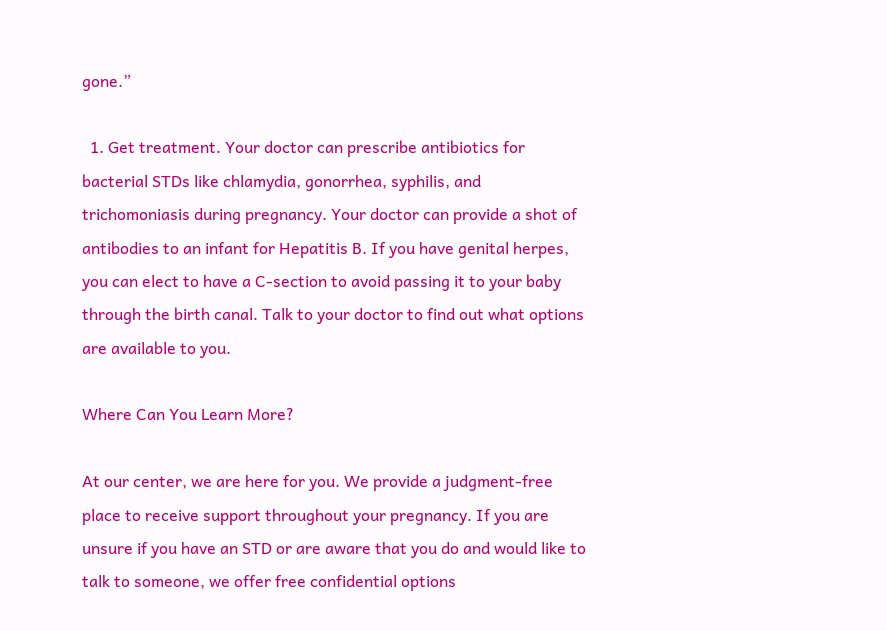gone.”

  1. Get treatment. Your doctor can prescribe antibiotics for bacterial STDs like chlamydia, gonorrhea, syphilis, and trichomoniasis during pregnancy. Your doctor can provide a shot of antibodies to an infant for Hepatitis B. If you have genital herpes, you can elect to have a C-section to avoid passing it to your baby through the birth canal. Talk to your doctor to find out what options are available to you.

Where Can You Learn More?

At our center, we are here for you. We provide a judgment-free place to receive support throughout your pregnancy. If you are unsure if you have an STD or are aware that you do and would like to talk to someone, we offer free confidential options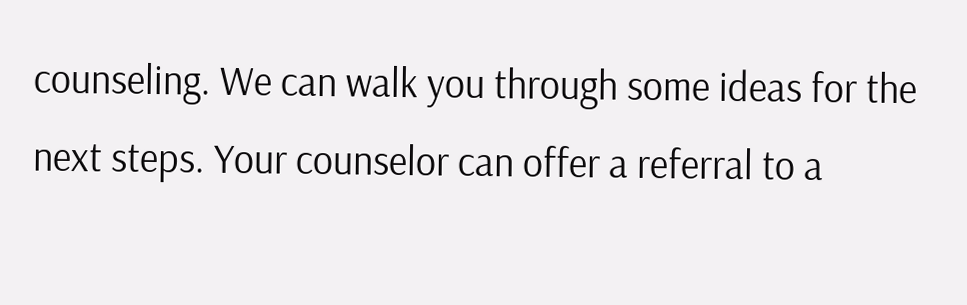counseling. We can walk you through some ideas for the next steps. Your counselor can offer a referral to a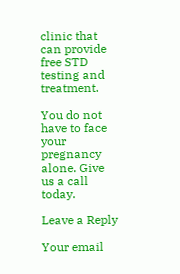clinic that can provide free STD testing and treatment.

You do not have to face your pregnancy alone. Give us a call today.

Leave a Reply

Your email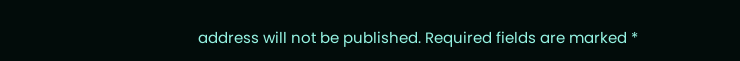address will not be published. Required fields are marked *